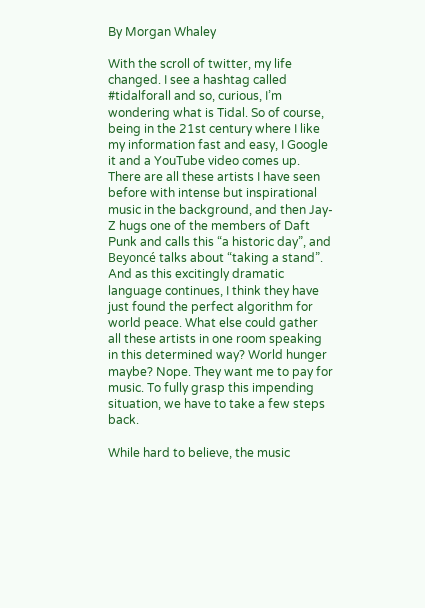By Morgan Whaley

With the scroll of twitter, my life changed. I see a hashtag called #tidalforall and so, curious, I’m wondering what is Tidal. So of course, being in the 21st century where I like my information fast and easy, I Google it and a YouTube video comes up. There are all these artists I have seen before with intense but inspirational music in the background, and then Jay- Z hugs one of the members of Daft Punk and calls this “a historic day”, and Beyoncé talks about “taking a stand”. And as this excitingly dramatic language continues, I think they have just found the perfect algorithm for world peace. What else could gather all these artists in one room speaking in this determined way? World hunger maybe? Nope. They want me to pay for music. To fully grasp this impending situation, we have to take a few steps back.

While hard to believe, the music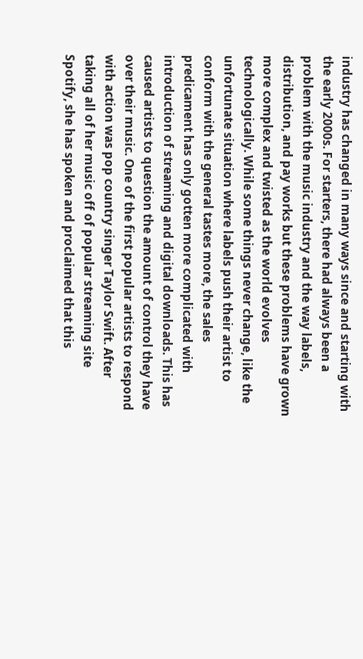industry has changed in many ways since and starting with the early 2000s. For starters, there had always been a problem with the music industry and the way labels, distribution, and pay works but these problems have grown more complex and twisted as the world evolves technologically. While some things never change, like the unfortunate situation where labels push their artist to conform with the general tastes more, the sales predicament has only gotten more complicated with introduction of streaming and digital downloads. This has caused artists to question the amount of control they have over their music. One of the first popular artists to respond with action was pop country singer Taylor Swift. After taking all of her music off of popular streaming site Spotify, she has spoken and proclaimed that this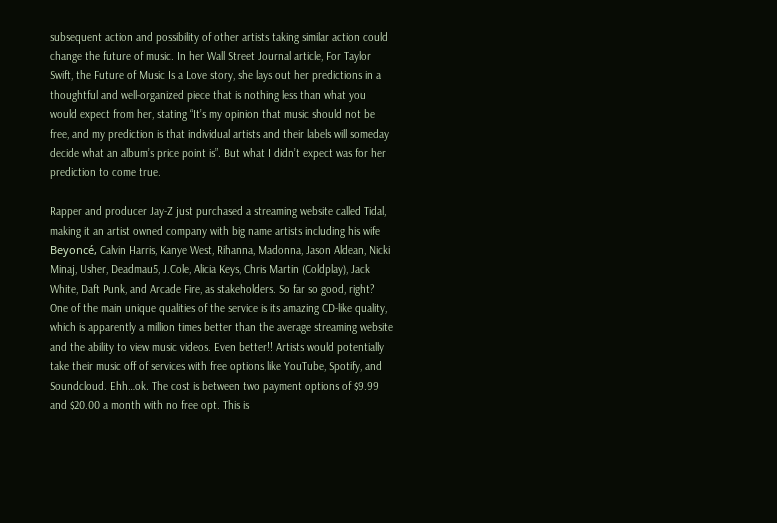subsequent action and possibility of other artists taking similar action could change the future of music. In her Wall Street Journal article, For Taylor Swift, the Future of Music Is a Love story, she lays out her predictions in a thoughtful and well-organized piece that is nothing less than what you would expect from her, stating “It’s my opinion that music should not be free, and my prediction is that individual artists and their labels will someday decide what an album’s price point is”. But what I didn’t expect was for her prediction to come true.

Rapper and producer Jay-Z just purchased a streaming website called Tidal, making it an artist owned company with big name artists including his wife Beyoncé, Calvin Harris, Kanye West, Rihanna, Madonna, Jason Aldean, Nicki Minaj, Usher, Deadmau5, J.Cole, Alicia Keys, Chris Martin (Coldplay), Jack White, Daft Punk, and Arcade Fire, as stakeholders. So far so good, right? One of the main unique qualities of the service is its amazing CD-like quality, which is apparently a million times better than the average streaming website and the ability to view music videos. Even better!! Artists would potentially take their music off of services with free options like YouTube, Spotify, and Soundcloud. Ehh…ok. The cost is between two payment options of $9.99 and $20.00 a month with no free opt. This is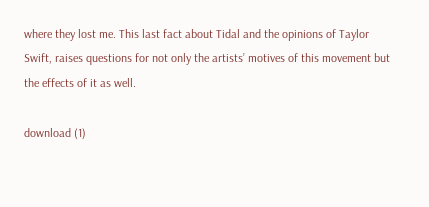where they lost me. This last fact about Tidal and the opinions of Taylor Swift, raises questions for not only the artists’ motives of this movement but the effects of it as well.

download (1)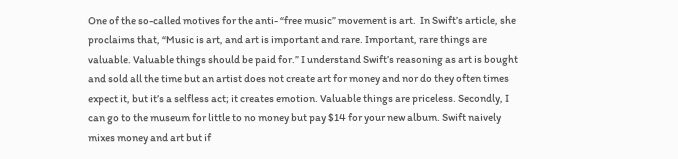One of the so-called motives for the anti- “free music” movement is art.  In Swift’s article, she proclaims that, “Music is art, and art is important and rare. Important, rare things are valuable. Valuable things should be paid for.” I understand Swift’s reasoning as art is bought and sold all the time but an artist does not create art for money and nor do they often times expect it, but it’s a selfless act; it creates emotion. Valuable things are priceless. Secondly, I can go to the museum for little to no money but pay $14 for your new album. Swift naively mixes money and art but if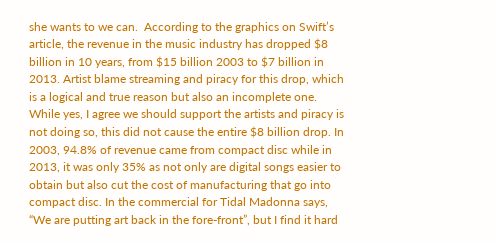she wants to we can.  According to the graphics on Swift’s article, the revenue in the music industry has dropped $8 billion in 10 years, from $15 billion 2003 to $7 billion in 2013. Artist blame streaming and piracy for this drop, which is a logical and true reason but also an incomplete one. While yes, I agree we should support the artists and piracy is not doing so, this did not cause the entire $8 billion drop. In 2003, 94.8% of revenue came from compact disc while in 2013, it was only 35% as not only are digital songs easier to obtain but also cut the cost of manufacturing that go into compact disc. In the commercial for Tidal Madonna says, “We are putting art back in the fore-front”, but I find it hard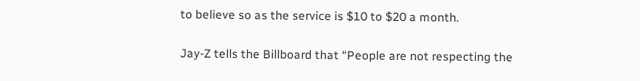to believe so as the service is $10 to $20 a month.

Jay-Z tells the Billboard that “People are not respecting the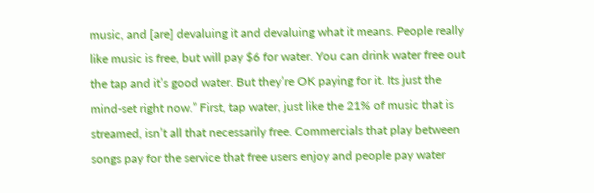music, and [are] devaluing it and devaluing what it means. People really like music is free, but will pay $6 for water. You can drink water free out the tap and it’s good water. But they’re OK paying for it. Its just the mind-set right now.” First, tap water, just like the 21% of music that is streamed, isn’t all that necessarily free. Commercials that play between songs pay for the service that free users enjoy and people pay water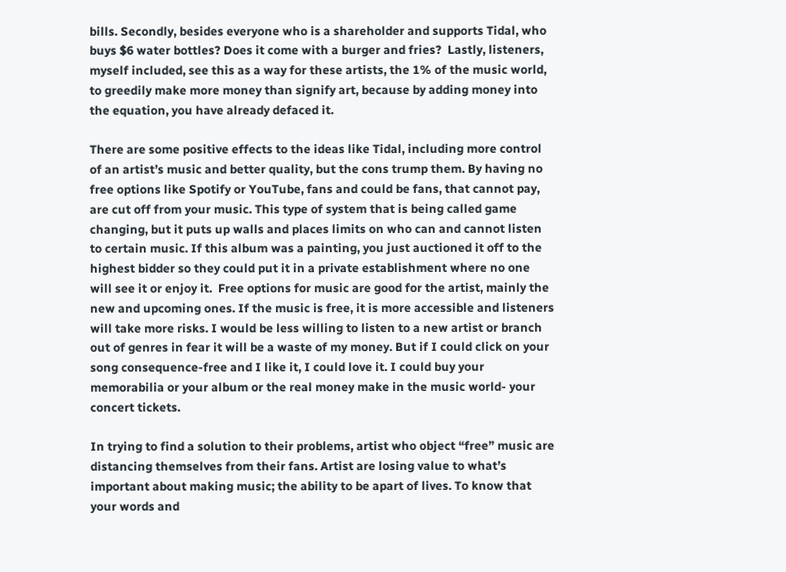bills. Secondly, besides everyone who is a shareholder and supports Tidal, who buys $6 water bottles? Does it come with a burger and fries?  Lastly, listeners, myself included, see this as a way for these artists, the 1% of the music world, to greedily make more money than signify art, because by adding money into the equation, you have already defaced it.

There are some positive effects to the ideas like Tidal, including more control of an artist’s music and better quality, but the cons trump them. By having no free options like Spotify or YouTube, fans and could be fans, that cannot pay, are cut off from your music. This type of system that is being called game changing, but it puts up walls and places limits on who can and cannot listen to certain music. If this album was a painting, you just auctioned it off to the highest bidder so they could put it in a private establishment where no one will see it or enjoy it.  Free options for music are good for the artist, mainly the new and upcoming ones. If the music is free, it is more accessible and listeners will take more risks. I would be less willing to listen to a new artist or branch out of genres in fear it will be a waste of my money. But if I could click on your song consequence-free and I like it, I could love it. I could buy your memorabilia or your album or the real money make in the music world- your concert tickets.

In trying to find a solution to their problems, artist who object “free” music are distancing themselves from their fans. Artist are losing value to what’s important about making music; the ability to be apart of lives. To know that your words and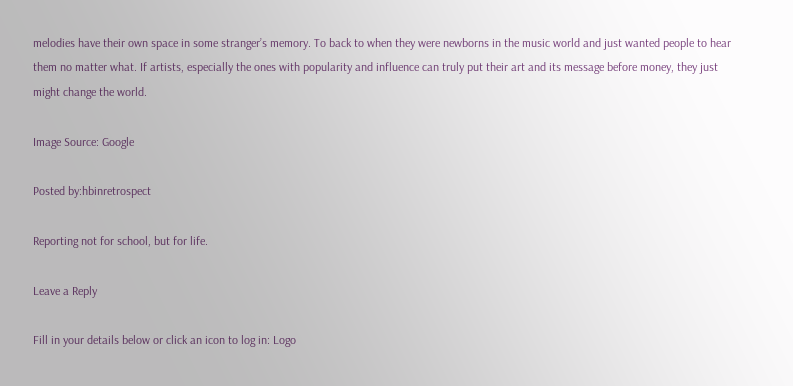melodies have their own space in some stranger’s memory. To back to when they were newborns in the music world and just wanted people to hear them no matter what. If artists, especially the ones with popularity and influence can truly put their art and its message before money, they just might change the world.

Image Source: Google

Posted by:hbinretrospect

Reporting not for school, but for life.

Leave a Reply

Fill in your details below or click an icon to log in: Logo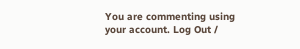You are commenting using your account. Log Out /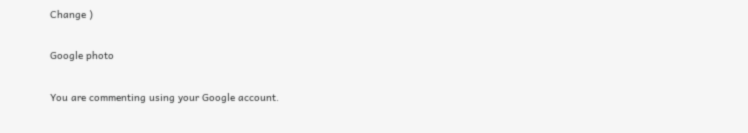Change )

Google photo

You are commenting using your Google account.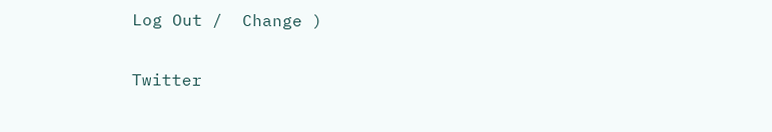Log Out /  Change )

Twitter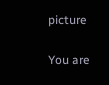picture

You are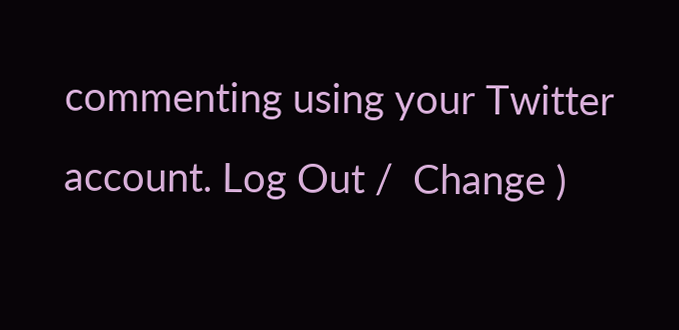commenting using your Twitter account. Log Out /  Change )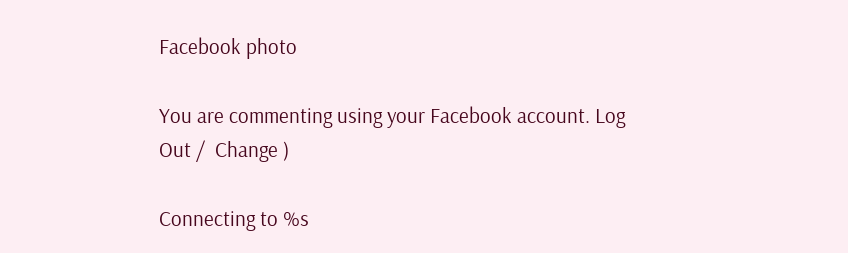Facebook photo

You are commenting using your Facebook account. Log Out /  Change )

Connecting to %s